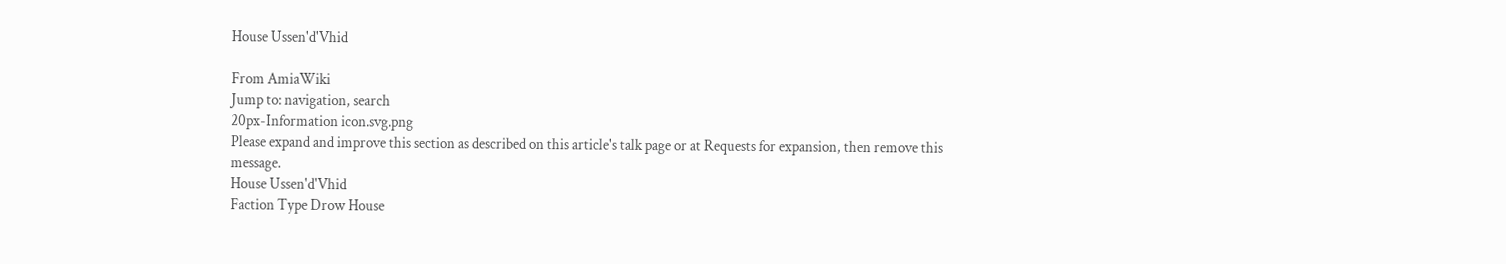House Ussen'd'Vhid

From AmiaWiki
Jump to: navigation, search
20px-Information icon.svg.png
Please expand and improve this section as described on this article's talk page or at Requests for expansion, then remove this message.
House Ussen'd'Vhid
Faction Type Drow House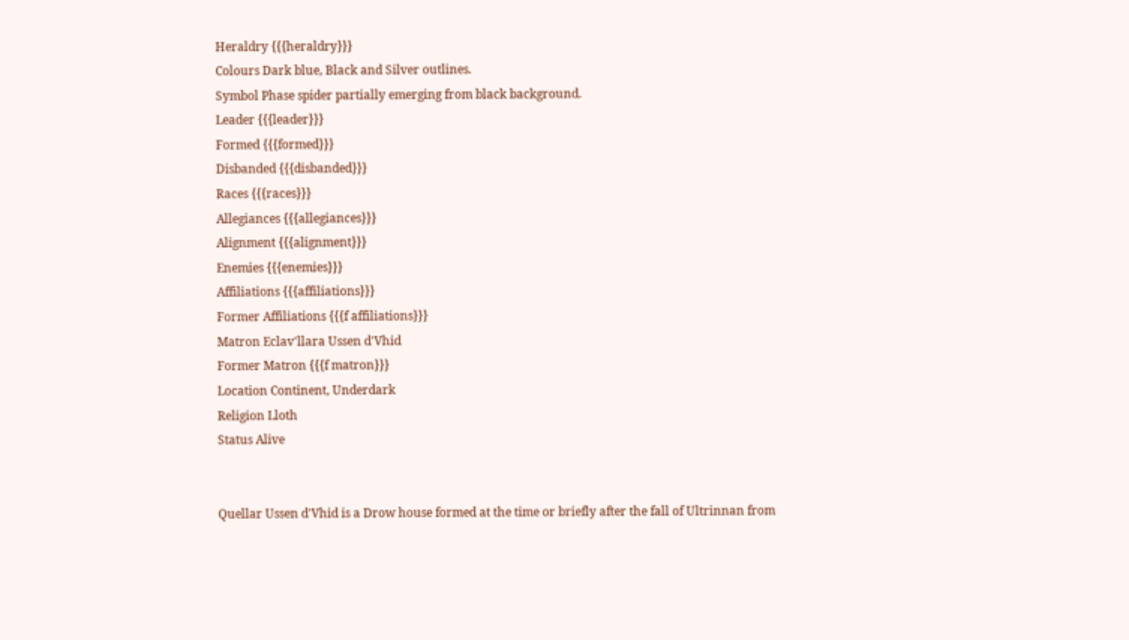Heraldry {{{heraldry}}}
Colours Dark blue, Black and Silver outlines.
Symbol Phase spider partially emerging from black background.
Leader {{{leader}}}
Formed {{{formed}}}
Disbanded {{{disbanded}}}
Races {{{races}}}
Allegiances {{{allegiances}}}
Alignment {{{alignment}}}
Enemies {{{enemies}}}
Affiliations {{{affiliations}}}
Former Affiliations {{{f affiliations}}}
Matron Eclav'llara Ussen d'Vhid
Former Matron {{{f matron}}}
Location Continent, Underdark
Religion Lloth
Status Alive


Quellar Ussen d'Vhid is a Drow house formed at the time or briefly after the fall of Ultrinnan from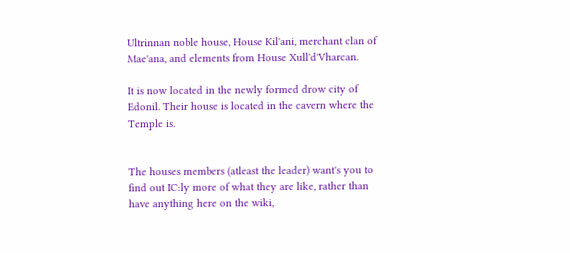Ultrinnan noble house, House Kil'ani, merchant clan of Mae'ana, and elements from House Xull'd'Vharcan.

It is now located in the newly formed drow city of Edonil. Their house is located in the cavern where the Temple is.


The houses members (atleast the leader) want's you to find out IC:ly more of what they are like, rather than have anything here on the wiki,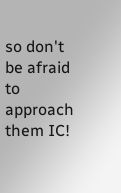so don't be afraid to approach them IC!